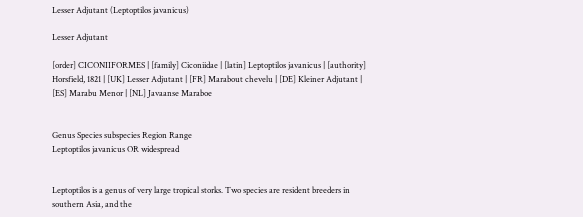Lesser Adjutant (Leptoptilos javanicus)

Lesser Adjutant

[order] CICONIIFORMES | [family] Ciconiidae | [latin] Leptoptilos javanicus | [authority] Horsfield, 1821 | [UK] Lesser Adjutant | [FR] Marabout chevelu | [DE] Kleiner Adjutant | [ES] Marabu Menor | [NL] Javaanse Maraboe


Genus Species subspecies Region Range
Leptoptilos javanicus OR widespread


Leptoptilos is a genus of very large tropical storks. Two species are resident breeders in southern Asia, and the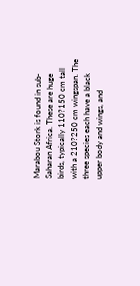Marabou Stork is found in sub-Saharan Africa. These are huge birds, typically 110?150 cm tall with a 210?250 cm wingspan. The three species each have a black upper body and wings, and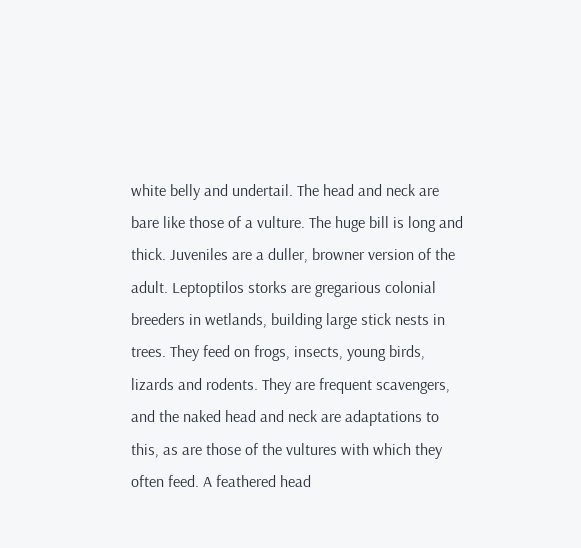white belly and undertail. The head and neck are bare like those of a vulture. The huge bill is long and thick. Juveniles are a duller, browner version of the adult. Leptoptilos storks are gregarious colonial breeders in wetlands, building large stick nests in trees. They feed on frogs, insects, young birds, lizards and rodents. They are frequent scavengers, and the naked head and neck are adaptations to this, as are those of the vultures with which they often feed. A feathered head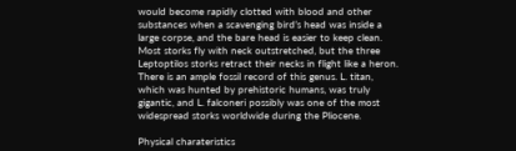would become rapidly clotted with blood and other substances when a scavenging bird’s head was inside a large corpse, and the bare head is easier to keep clean. Most storks fly with neck outstretched, but the three Leptoptilos storks retract their necks in flight like a heron. There is an ample fossil record of this genus. L. titan, which was hunted by prehistoric humans, was truly gigantic, and L. falconeri possibly was one of the most widespread storks worldwide during the Pliocene.

Physical charateristics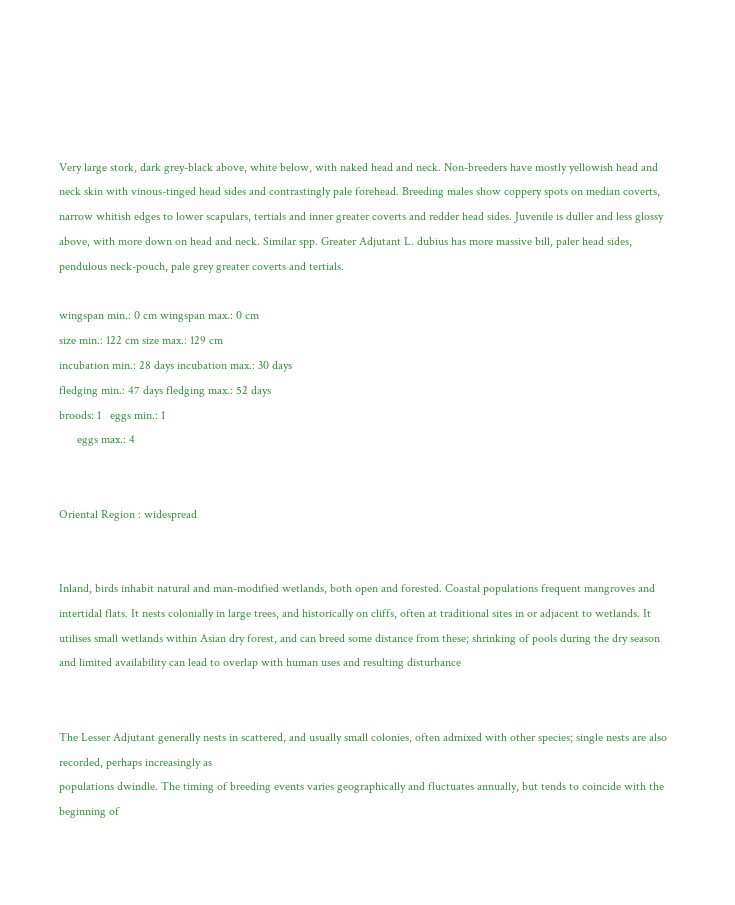Very large stork, dark grey-black above, white below, with naked head and neck. Non-breeders have mostly yellowish head and neck skin with vinous-tinged head sides and contrastingly pale forehead. Breeding males show coppery spots on median coverts, narrow whitish edges to lower scapulars, tertials and inner greater coverts and redder head sides. Juvenile is duller and less glossy above, with more down on head and neck. Similar spp. Greater Adjutant L. dubius has more massive bill, paler head sides, pendulous neck-pouch, pale grey greater coverts and tertials.

wingspan min.: 0 cm wingspan max.: 0 cm
size min.: 122 cm size max.: 129 cm
incubation min.: 28 days incubation max.: 30 days
fledging min.: 47 days fledging max.: 52 days
broods: 1   eggs min.: 1
      eggs max.: 4


Oriental Region : widespread


Inland, birds inhabit natural and man-modified wetlands, both open and forested. Coastal populations frequent mangroves and intertidal flats. It nests colonially in large trees, and historically on cliffs, often at traditional sites in or adjacent to wetlands. It utilises small wetlands within Asian dry forest, and can breed some distance from these; shrinking of pools during the dry season and limited availability can lead to overlap with human uses and resulting disturbance


The Lesser Adjutant generally nests in scattered, and usually small colonies, often admixed with other species; single nests are also recorded, perhaps increasingly as
populations dwindle. The timing of breeding events varies geographically and fluctuates annually, but tends to coincide with the beginning of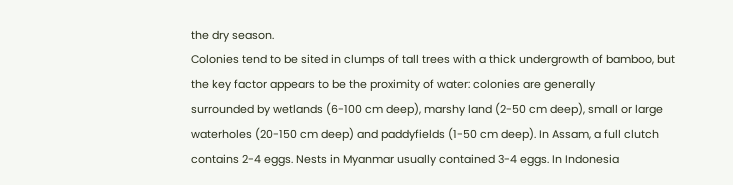the dry season.
Colonies tend to be sited in clumps of tall trees with a thick undergrowth of bamboo, but the key factor appears to be the proximity of water: colonies are generally
surrounded by wetlands (6-100 cm deep), marshy land (2-50 cm deep), small or large waterholes (20-150 cm deep) and paddyfields (1-50 cm deep). In Assam, a full clutch contains 2-4 eggs. Nests in Myanmar usually contained 3-4 eggs. In Indonesia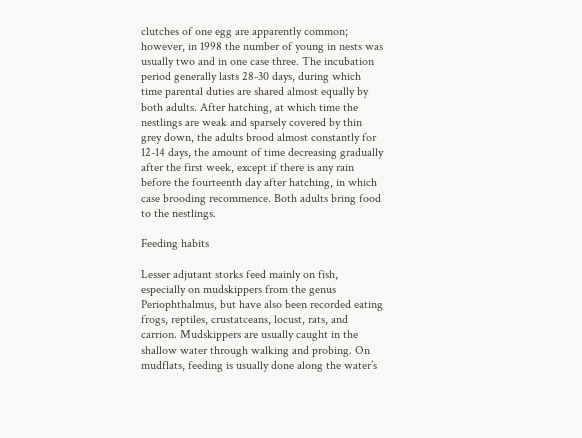clutches of one egg are apparently common; however, in 1998 the number of young in nests was usually two and in one case three. The incubation period generally lasts 28-30 days, during which time parental duties are shared almost equally by both adults. After hatching, at which time the nestlings are weak and sparsely covered by thin grey down, the adults brood almost constantly for 12-14 days, the amount of time decreasing gradually after the first week, except if there is any rain before the fourteenth day after hatching, in which case brooding recommence. Both adults bring food to the nestlings.

Feeding habits

Lesser adjutant storks feed mainly on fish, especially on mudskippers from the genus Periophthalmus, but have also been recorded eating frogs, reptiles, crustatceans, locust, rats, and carrion. Mudskippers are usually caught in the shallow water through walking and probing. On mudflats, feeding is usually done along the water’s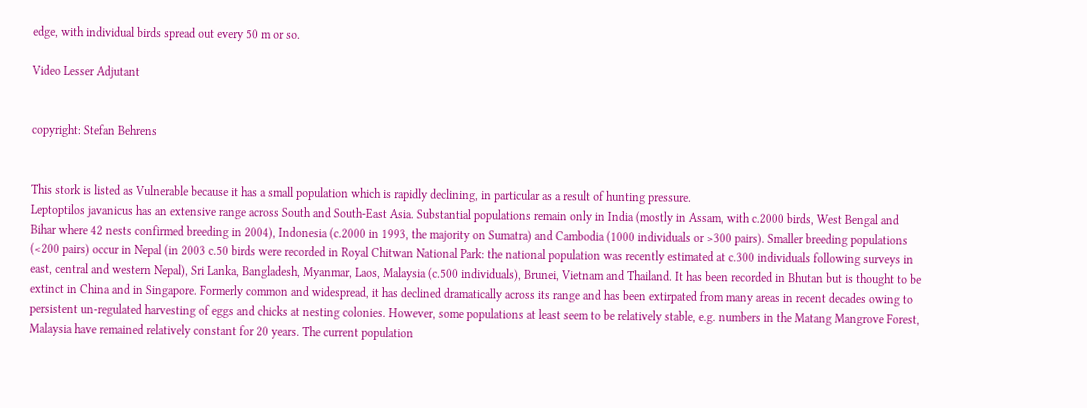edge, with individual birds spread out every 50 m or so.

Video Lesser Adjutant


copyright: Stefan Behrens


This stork is listed as Vulnerable because it has a small population which is rapidly declining, in particular as a result of hunting pressure.
Leptoptilos javanicus has an extensive range across South and South-East Asia. Substantial populations remain only in India (mostly in Assam, with c.2000 birds, West Bengal and Bihar where 42 nests confirmed breeding in 2004), Indonesia (c.2000 in 1993, the majority on Sumatra) and Cambodia (1000 individuals or >300 pairs). Smaller breeding populations (<200 pairs) occur in Nepal (in 2003 c.50 birds were recorded in Royal Chitwan National Park: the national population was recently estimated at c.300 individuals following surveys in east, central and western Nepal), Sri Lanka, Bangladesh, Myanmar, Laos, Malaysia (c.500 individuals), Brunei, Vietnam and Thailand. It has been recorded in Bhutan but is thought to be extinct in China and in Singapore. Formerly common and widespread, it has declined dramatically across its range and has been extirpated from many areas in recent decades owing to persistent un-regulated harvesting of eggs and chicks at nesting colonies. However, some populations at least seem to be relatively stable, e.g. numbers in the Matang Mangrove Forest, Malaysia have remained relatively constant for 20 years. The current population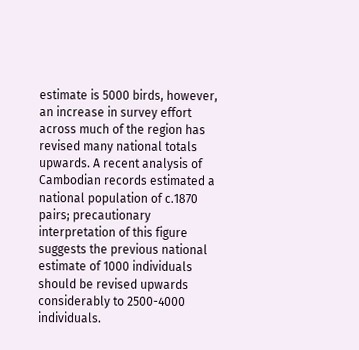estimate is 5000 birds, however, an increase in survey effort across much of the region has revised many national totals upwards. A recent analysis of Cambodian records estimated a national population of c.1870 pairs; precautionary interpretation of this figure suggests the previous national estimate of 1000 individuals should be revised upwards considerably to 2500-4000 individuals.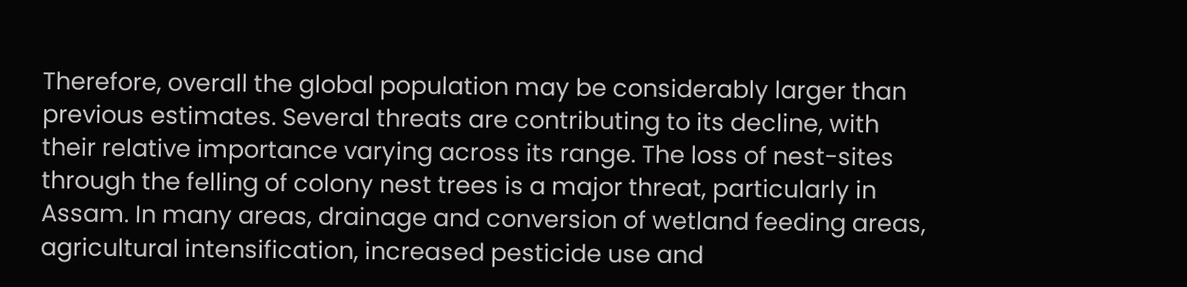Therefore, overall the global population may be considerably larger than previous estimates. Several threats are contributing to its decline, with their relative importance varying across its range. The loss of nest-sites through the felling of colony nest trees is a major threat, particularly in Assam. In many areas, drainage and conversion of wetland feeding areas, agricultural intensification, increased pesticide use and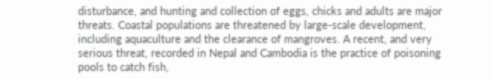disturbance, and hunting and collection of eggs, chicks and adults are major threats. Coastal populations are threatened by large-scale development, including aquaculture and the clearance of mangroves. A recent, and very serious threat, recorded in Nepal and Cambodia is the practice of poisoning pools to catch fish,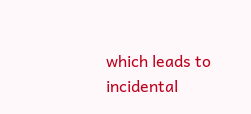which leads to incidental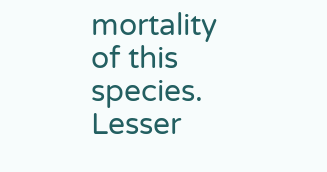mortality of this species.
Lesser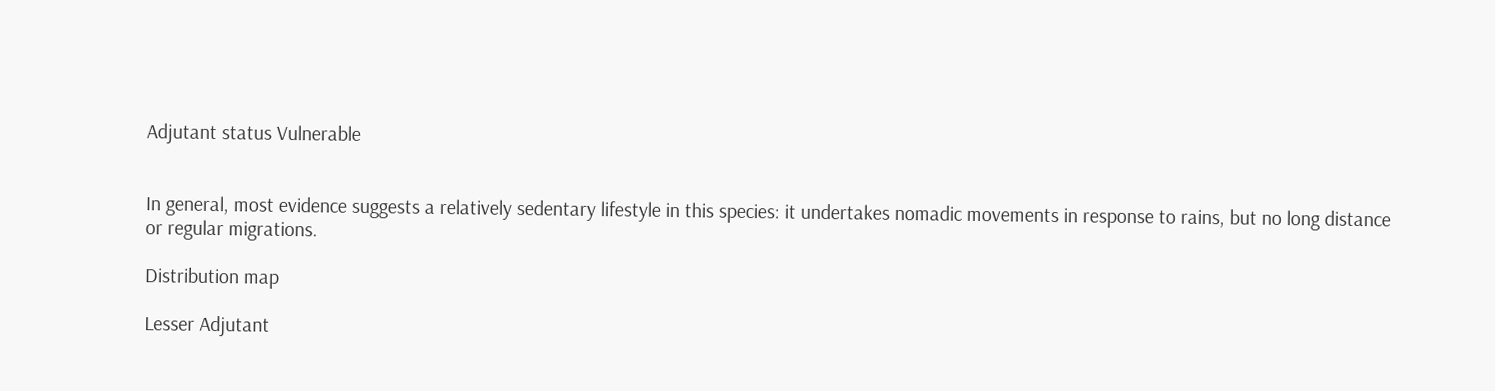Adjutant status Vulnerable


In general, most evidence suggests a relatively sedentary lifestyle in this species: it undertakes nomadic movements in response to rains, but no long distance or regular migrations.

Distribution map

Lesser Adjutant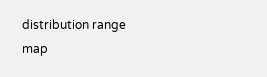distribution range map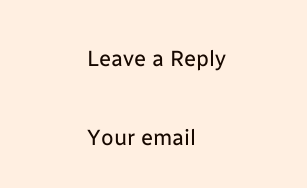Leave a Reply

Your email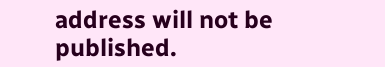address will not be published.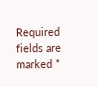Required fields are marked *